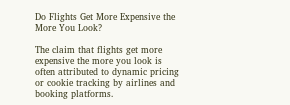Do Flights Get More Expensive the More You Look?

The claim that flights get more expensive the more you look is often attributed to dynamic pricing or cookie tracking by airlines and booking platforms.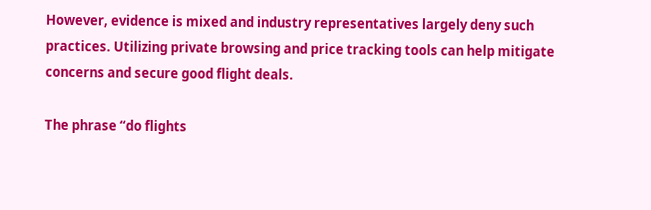However, evidence is mixed and industry representatives largely deny such practices. Utilizing private browsing and price tracking tools can help mitigate concerns and secure good flight deals.

The phrase “do flights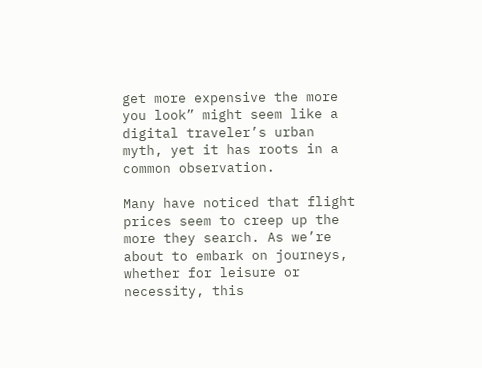get more expensive the more you look” might seem like a digital traveler’s urban myth, yet it has roots in a common observation.

Many have noticed that flight prices seem to creep up the more they search. As we’re about to embark on journeys, whether for leisure or necessity, this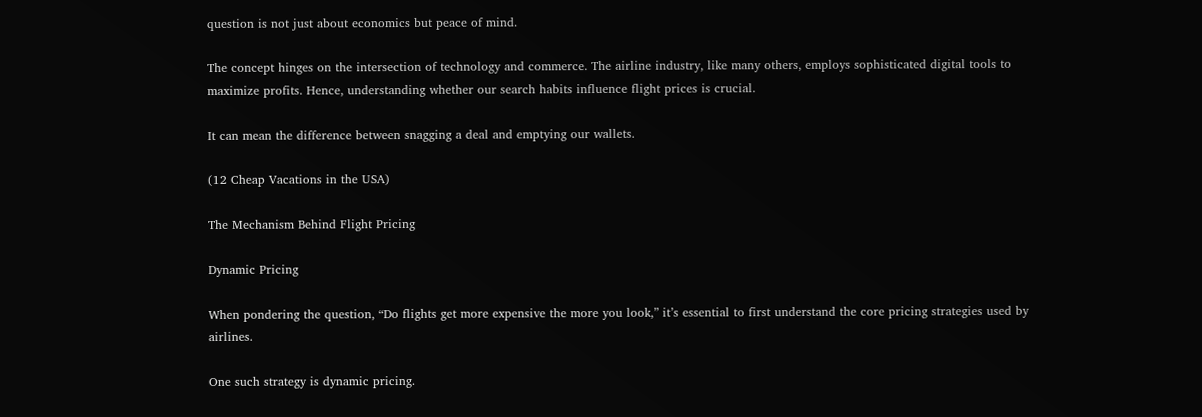question is not just about economics but peace of mind.

The concept hinges on the intersection of technology and commerce. The airline industry, like many others, employs sophisticated digital tools to maximize profits. Hence, understanding whether our search habits influence flight prices is crucial.

It can mean the difference between snagging a deal and emptying our wallets.

(12 Cheap Vacations in the USA)

The Mechanism Behind Flight Pricing

Dynamic Pricing

When pondering the question, “Do flights get more expensive the more you look,” it’s essential to first understand the core pricing strategies used by airlines.

One such strategy is dynamic pricing.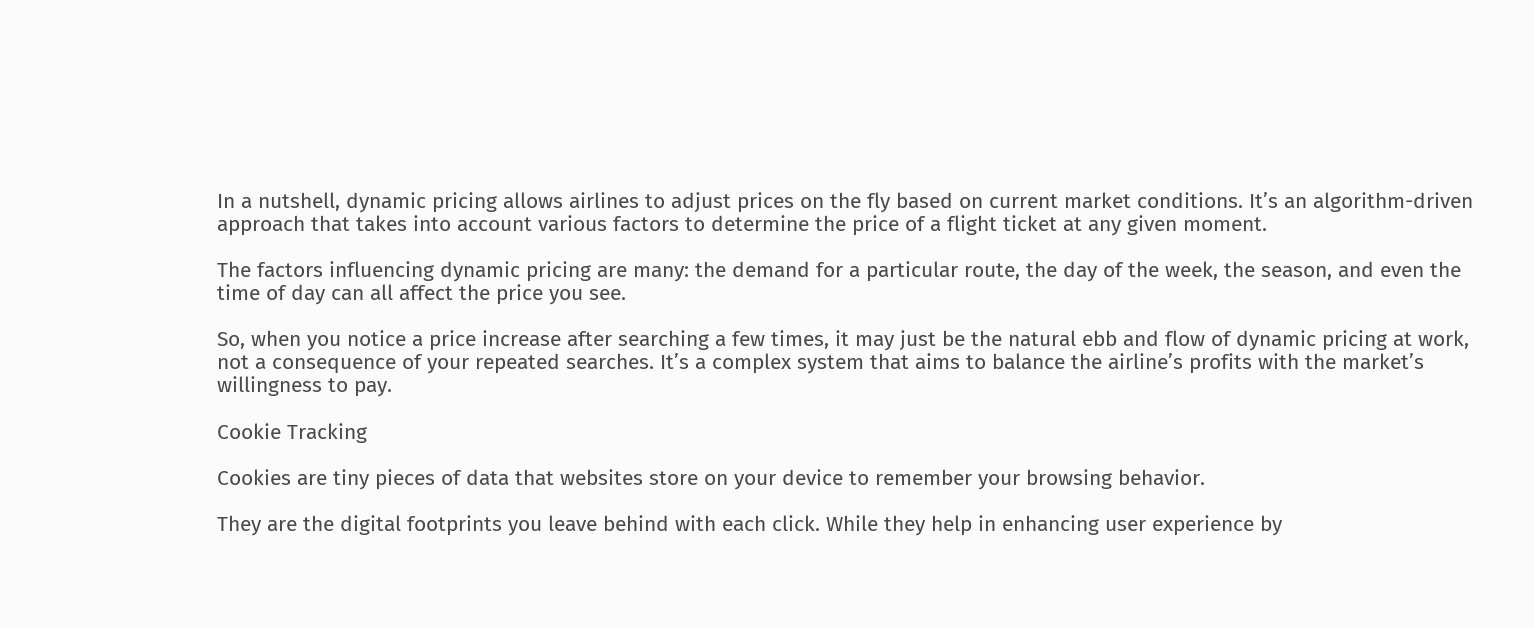In a nutshell, dynamic pricing allows airlines to adjust prices on the fly based on current market conditions. It’s an algorithm-driven approach that takes into account various factors to determine the price of a flight ticket at any given moment.

The factors influencing dynamic pricing are many: the demand for a particular route, the day of the week, the season, and even the time of day can all affect the price you see.

So, when you notice a price increase after searching a few times, it may just be the natural ebb and flow of dynamic pricing at work, not a consequence of your repeated searches. It’s a complex system that aims to balance the airline’s profits with the market’s willingness to pay.

Cookie Tracking

Cookies are tiny pieces of data that websites store on your device to remember your browsing behavior.

They are the digital footprints you leave behind with each click. While they help in enhancing user experience by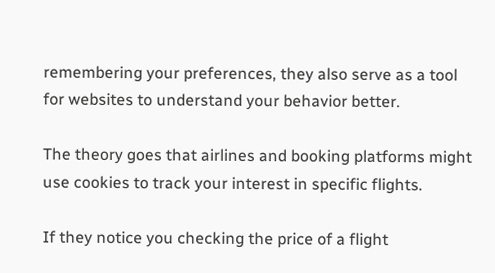remembering your preferences, they also serve as a tool for websites to understand your behavior better.

The theory goes that airlines and booking platforms might use cookies to track your interest in specific flights.

If they notice you checking the price of a flight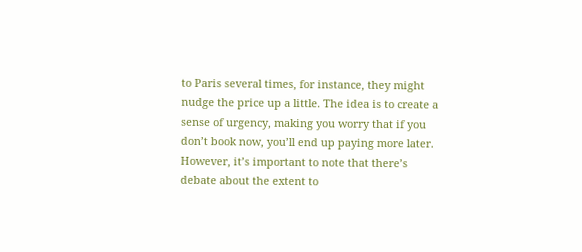to Paris several times, for instance, they might nudge the price up a little. The idea is to create a sense of urgency, making you worry that if you don’t book now, you’ll end up paying more later. However, it’s important to note that there’s debate about the extent to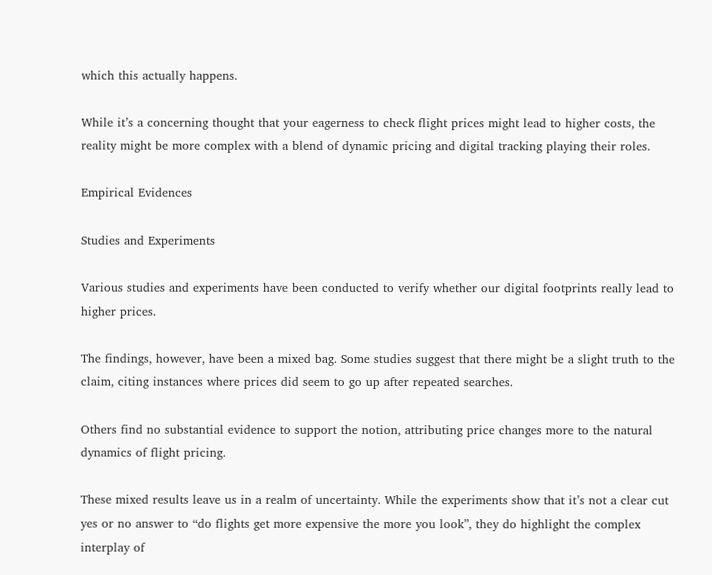which this actually happens.

While it’s a concerning thought that your eagerness to check flight prices might lead to higher costs, the reality might be more complex with a blend of dynamic pricing and digital tracking playing their roles.

Empirical Evidences

Studies and Experiments

Various studies and experiments have been conducted to verify whether our digital footprints really lead to higher prices.

The findings, however, have been a mixed bag. Some studies suggest that there might be a slight truth to the claim, citing instances where prices did seem to go up after repeated searches.

Others find no substantial evidence to support the notion, attributing price changes more to the natural dynamics of flight pricing.

These mixed results leave us in a realm of uncertainty. While the experiments show that it’s not a clear cut yes or no answer to “do flights get more expensive the more you look”, they do highlight the complex interplay of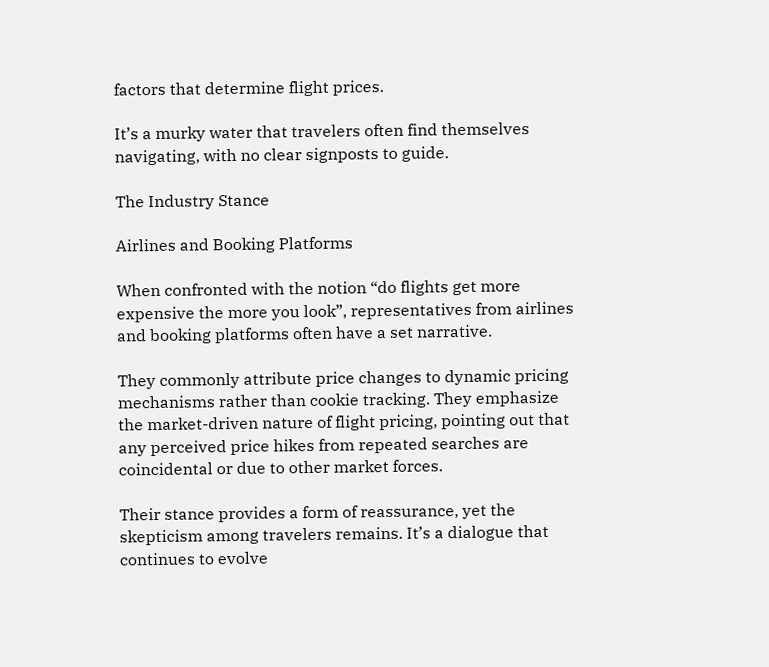factors that determine flight prices.

It’s a murky water that travelers often find themselves navigating, with no clear signposts to guide.

The Industry Stance

Airlines and Booking Platforms

When confronted with the notion “do flights get more expensive the more you look”, representatives from airlines and booking platforms often have a set narrative.

They commonly attribute price changes to dynamic pricing mechanisms rather than cookie tracking. They emphasize the market-driven nature of flight pricing, pointing out that any perceived price hikes from repeated searches are coincidental or due to other market forces.

Their stance provides a form of reassurance, yet the skepticism among travelers remains. It’s a dialogue that continues to evolve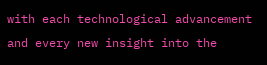with each technological advancement and every new insight into the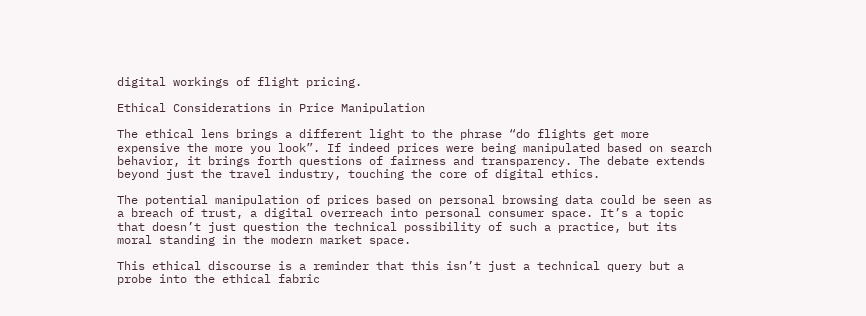digital workings of flight pricing.

Ethical Considerations in Price Manipulation

The ethical lens brings a different light to the phrase “do flights get more expensive the more you look”. If indeed prices were being manipulated based on search behavior, it brings forth questions of fairness and transparency. The debate extends beyond just the travel industry, touching the core of digital ethics.

The potential manipulation of prices based on personal browsing data could be seen as a breach of trust, a digital overreach into personal consumer space. It’s a topic that doesn’t just question the technical possibility of such a practice, but its moral standing in the modern market space.

This ethical discourse is a reminder that this isn’t just a technical query but a probe into the ethical fabric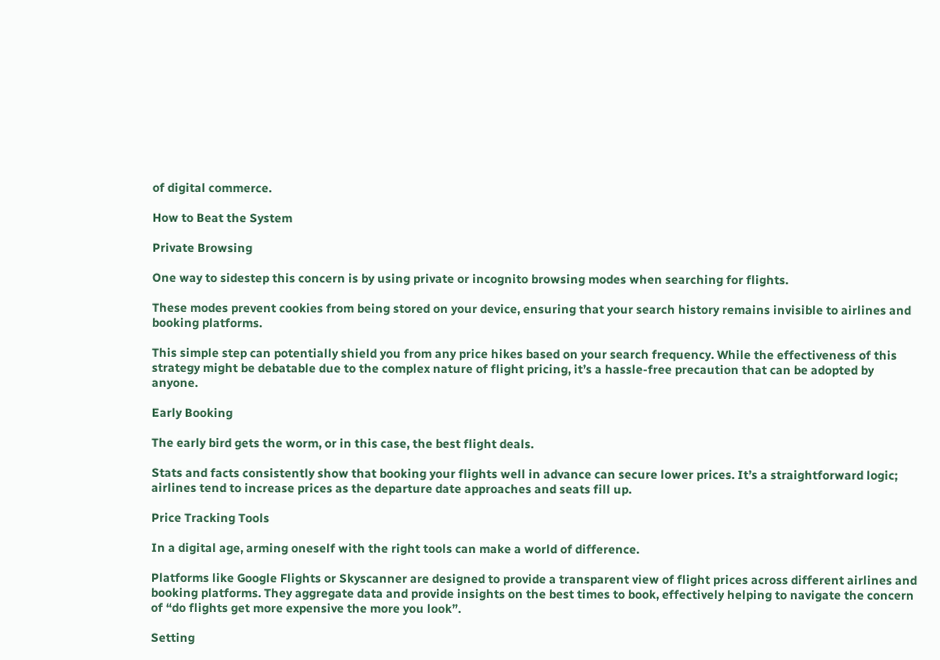of digital commerce.

How to Beat the System

Private Browsing

One way to sidestep this concern is by using private or incognito browsing modes when searching for flights.

These modes prevent cookies from being stored on your device, ensuring that your search history remains invisible to airlines and booking platforms.

This simple step can potentially shield you from any price hikes based on your search frequency. While the effectiveness of this strategy might be debatable due to the complex nature of flight pricing, it’s a hassle-free precaution that can be adopted by anyone.

Early Booking

The early bird gets the worm, or in this case, the best flight deals.

Stats and facts consistently show that booking your flights well in advance can secure lower prices. It’s a straightforward logic; airlines tend to increase prices as the departure date approaches and seats fill up.

Price Tracking Tools

In a digital age, arming oneself with the right tools can make a world of difference.

Platforms like Google Flights or Skyscanner are designed to provide a transparent view of flight prices across different airlines and booking platforms. They aggregate data and provide insights on the best times to book, effectively helping to navigate the concern of “do flights get more expensive the more you look”.

Setting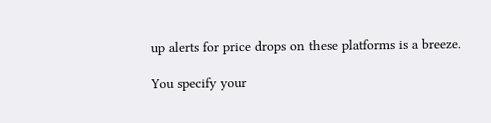up alerts for price drops on these platforms is a breeze.

You specify your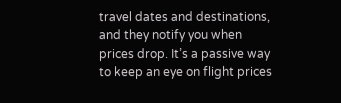travel dates and destinations, and they notify you when prices drop. It’s a passive way to keep an eye on flight prices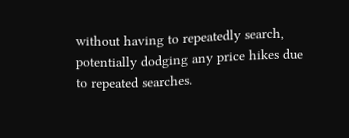without having to repeatedly search, potentially dodging any price hikes due to repeated searches.